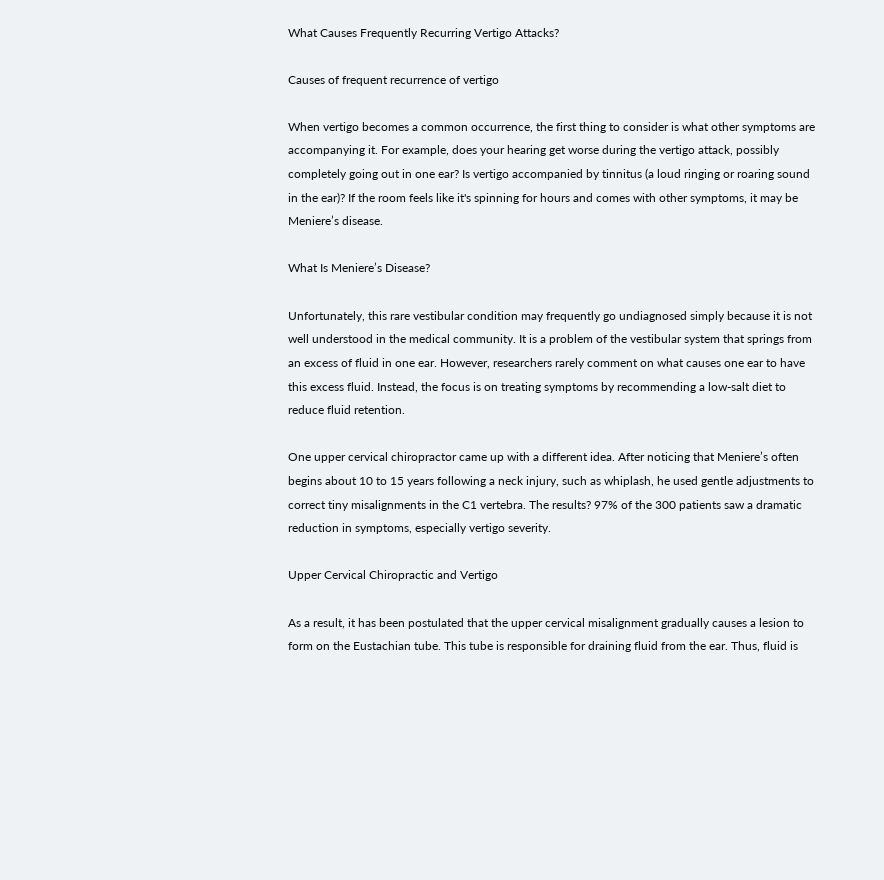What Causes Frequently Recurring Vertigo Attacks?

Causes of frequent recurrence of vertigo

When vertigo becomes a common occurrence, the first thing to consider is what other symptoms are accompanying it. For example, does your hearing get worse during the vertigo attack, possibly completely going out in one ear? Is vertigo accompanied by tinnitus (a loud ringing or roaring sound in the ear)? If the room feels like it's spinning for hours and comes with other symptoms, it may be Meniere’s disease.

What Is Meniere’s Disease?

Unfortunately, this rare vestibular condition may frequently go undiagnosed simply because it is not well understood in the medical community. It is a problem of the vestibular system that springs from an excess of fluid in one ear. However, researchers rarely comment on what causes one ear to have this excess fluid. Instead, the focus is on treating symptoms by recommending a low-salt diet to reduce fluid retention.

One upper cervical chiropractor came up with a different idea. After noticing that Meniere’s often begins about 10 to 15 years following a neck injury, such as whiplash, he used gentle adjustments to correct tiny misalignments in the C1 vertebra. The results? 97% of the 300 patients saw a dramatic reduction in symptoms, especially vertigo severity.

Upper Cervical Chiropractic and Vertigo

As a result, it has been postulated that the upper cervical misalignment gradually causes a lesion to form on the Eustachian tube. This tube is responsible for draining fluid from the ear. Thus, fluid is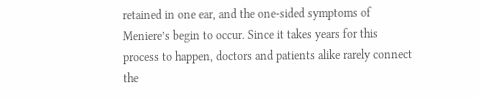retained in one ear, and the one-sided symptoms of Meniere’s begin to occur. Since it takes years for this process to happen, doctors and patients alike rarely connect the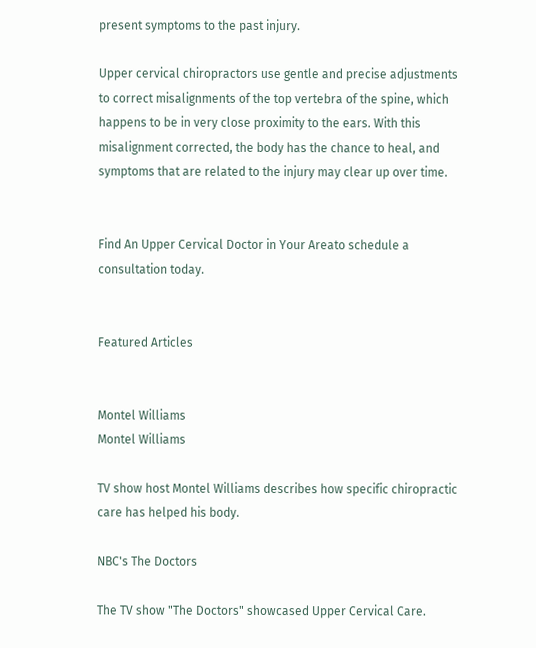present symptoms to the past injury.

Upper cervical chiropractors use gentle and precise adjustments to correct misalignments of the top vertebra of the spine, which happens to be in very close proximity to the ears. With this misalignment corrected, the body has the chance to heal, and symptoms that are related to the injury may clear up over time.


Find An Upper Cervical Doctor in Your Areato schedule a consultation today.


Featured Articles


Montel Williams
Montel Williams

TV show host Montel Williams describes how specific chiropractic care has helped his body.

NBC's The Doctors

The TV show "The Doctors" showcased Upper Cervical Care.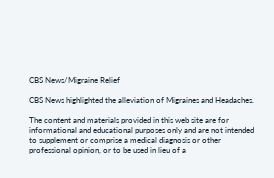CBS News/Migraine Relief

CBS News highlighted the alleviation of Migraines and Headaches.

The content and materials provided in this web site are for informational and educational purposes only and are not intended to supplement or comprise a medical diagnosis or other professional opinion, or to be used in lieu of a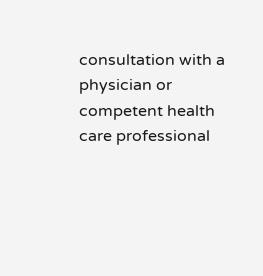consultation with a physician or competent health care professional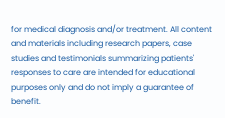for medical diagnosis and/or treatment. All content and materials including research papers, case studies and testimonials summarizing patients' responses to care are intended for educational purposes only and do not imply a guarantee of benefit.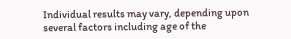Individual results may vary, depending upon several factors including age of the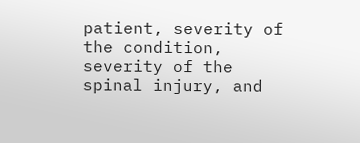patient, severity of the condition, severity of the spinal injury, and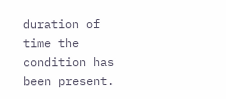duration of time the condition has been present.